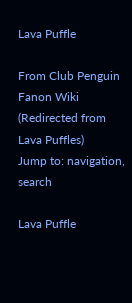Lava Puffle

From Club Penguin Fanon Wiki
(Redirected from Lava Puffles)
Jump to: navigation, search

Lava Puffle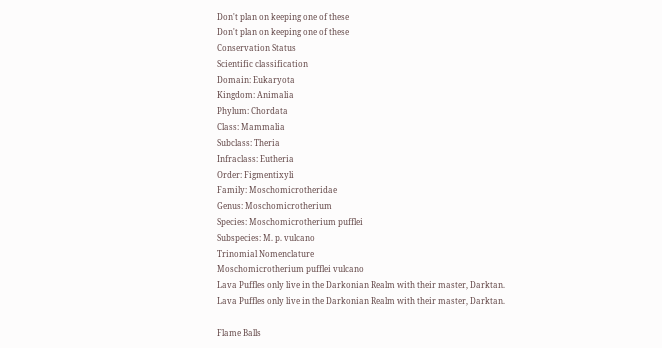Don't plan on keeping one of these
Don't plan on keeping one of these
Conservation Status
Scientific classification
Domain: Eukaryota
Kingdom: Animalia
Phylum: Chordata
Class: Mammalia
Subclass: Theria
Infraclass: Eutheria
Order: Figmentixyli
Family: Moschomicrotheridae
Genus: Moschomicrotherium
Species: Moschomicrotherium pufflei
Subspecies: M. p. vulcano
Trinomial Nomenclature
Moschomicrotherium pufflei vulcano
Lava Puffles only live in the Darkonian Realm with their master, Darktan.
Lava Puffles only live in the Darkonian Realm with their master, Darktan.

Flame Balls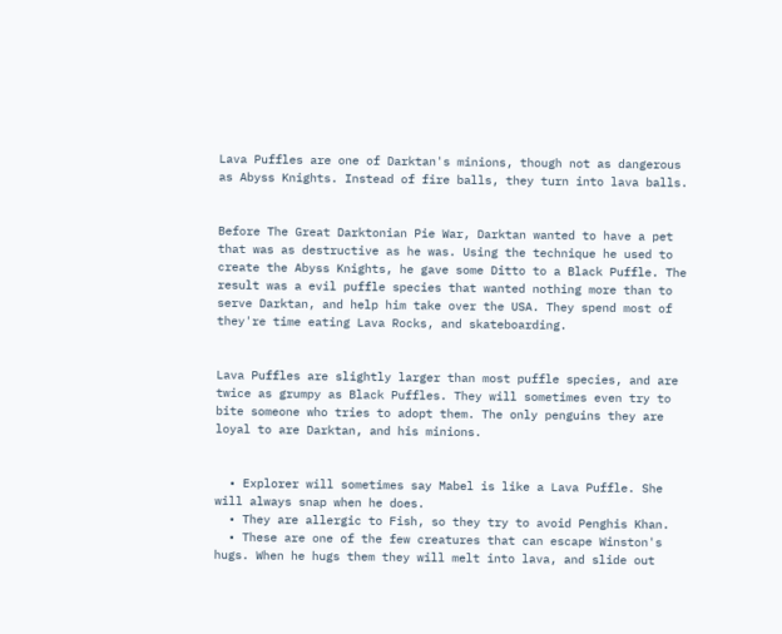Lava Puffles are one of Darktan's minions, though not as dangerous as Abyss Knights. Instead of fire balls, they turn into lava balls.


Before The Great Darktonian Pie War, Darktan wanted to have a pet that was as destructive as he was. Using the technique he used to create the Abyss Knights, he gave some Ditto to a Black Puffle. The result was a evil puffle species that wanted nothing more than to serve Darktan, and help him take over the USA. They spend most of they're time eating Lava Rocks, and skateboarding.


Lava Puffles are slightly larger than most puffle species, and are twice as grumpy as Black Puffles. They will sometimes even try to bite someone who tries to adopt them. The only penguins they are loyal to are Darktan, and his minions.


  • Explorer will sometimes say Mabel is like a Lava Puffle. She will always snap when he does.
  • They are allergic to Fish, so they try to avoid Penghis Khan.
  • These are one of the few creatures that can escape Winston's hugs. When he hugs them they will melt into lava, and slide out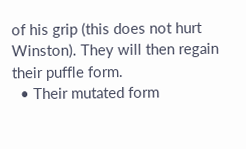of his grip (this does not hurt Winston). They will then regain their puffle form.
  • Their mutated form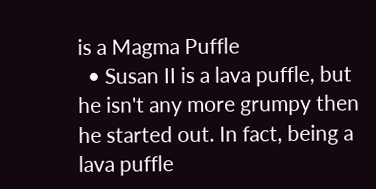is a Magma Puffle
  • Susan II is a lava puffle, but he isn't any more grumpy then he started out. In fact, being a lava puffle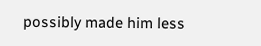possibly made him less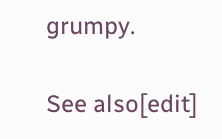grumpy.

See also[edit]